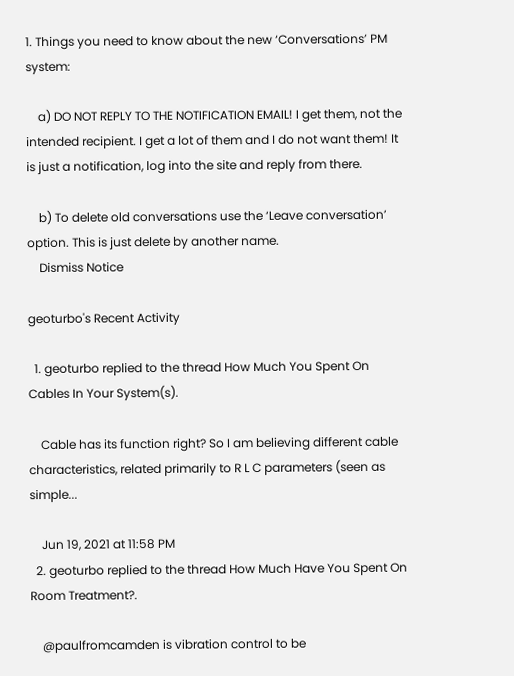1. Things you need to know about the new ‘Conversations’ PM system:

    a) DO NOT REPLY TO THE NOTIFICATION EMAIL! I get them, not the intended recipient. I get a lot of them and I do not want them! It is just a notification, log into the site and reply from there.

    b) To delete old conversations use the ‘Leave conversation’ option. This is just delete by another name.
    Dismiss Notice

geoturbo's Recent Activity

  1. geoturbo replied to the thread How Much You Spent On Cables In Your System(s).

    Cable has its function right? So I am believing different cable characteristics, related primarily to R L C parameters (seen as simple...

    Jun 19, 2021 at 11:58 PM
  2. geoturbo replied to the thread How Much Have You Spent On Room Treatment?.

    @paulfromcamden is vibration control to be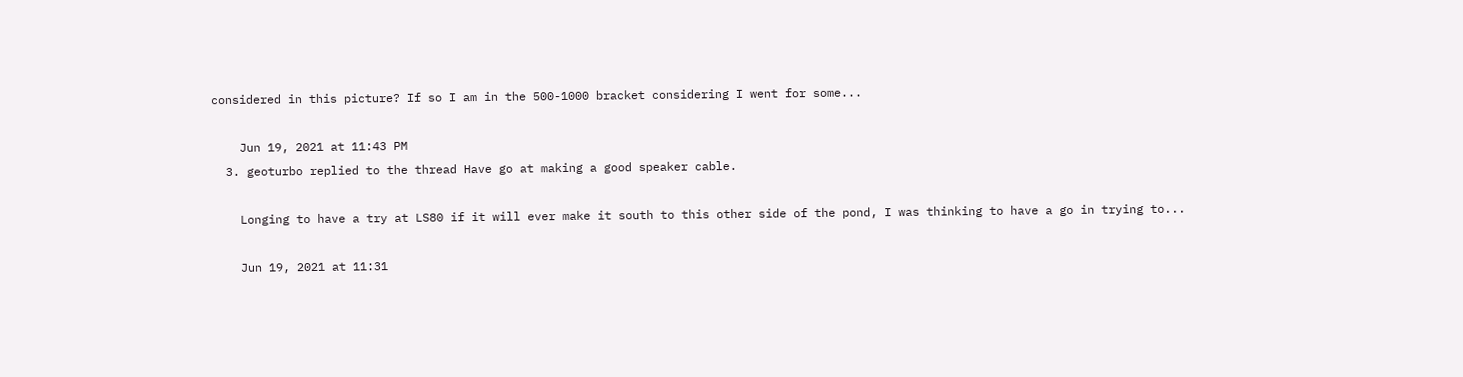considered in this picture? If so I am in the 500-1000 bracket considering I went for some...

    Jun 19, 2021 at 11:43 PM
  3. geoturbo replied to the thread Have go at making a good speaker cable.

    Longing to have a try at LS80 if it will ever make it south to this other side of the pond, I was thinking to have a go in trying to...

    Jun 19, 2021 at 11:31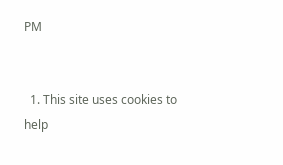PM


  1. This site uses cookies to help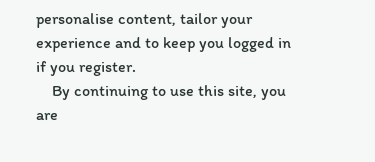personalise content, tailor your experience and to keep you logged in if you register.
    By continuing to use this site, you are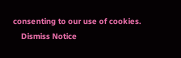consenting to our use of cookies.
    Dismiss Notice